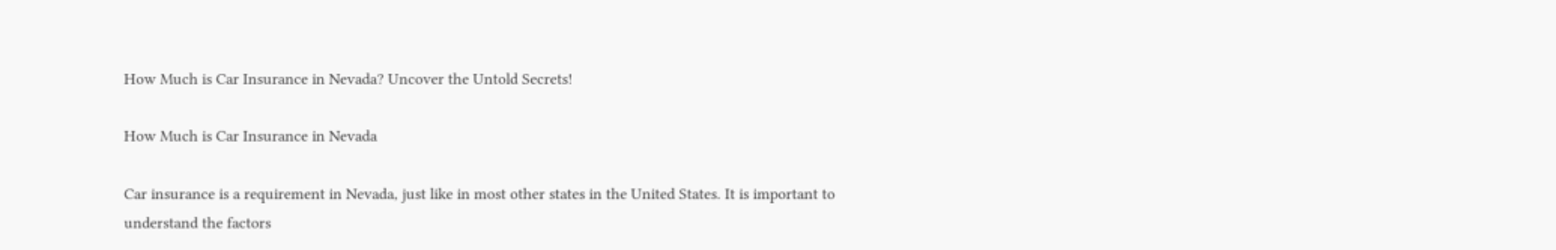How Much is Car Insurance in Nevada? Uncover the Untold Secrets!

How Much is Car Insurance in Nevada

Car insurance is a requirement in Nevada, just like in most other states in the United States. It is important to understand the factors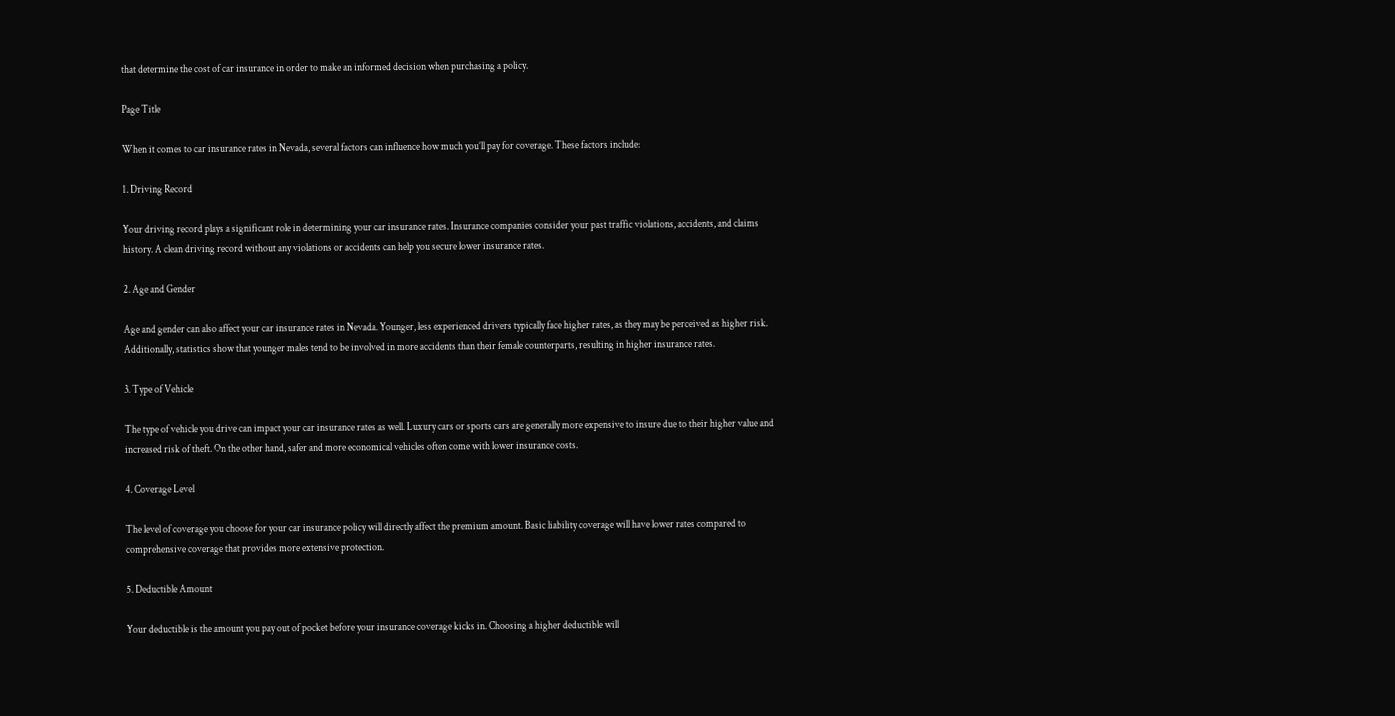that determine the cost of car insurance in order to make an informed decision when purchasing a policy.

Page Title

When it comes to car insurance rates in Nevada, several factors can influence how much you’ll pay for coverage. These factors include:

1. Driving Record

Your driving record plays a significant role in determining your car insurance rates. Insurance companies consider your past traffic violations, accidents, and claims history. A clean driving record without any violations or accidents can help you secure lower insurance rates.

2. Age and Gender

Age and gender can also affect your car insurance rates in Nevada. Younger, less experienced drivers typically face higher rates, as they may be perceived as higher risk. Additionally, statistics show that younger males tend to be involved in more accidents than their female counterparts, resulting in higher insurance rates.

3. Type of Vehicle

The type of vehicle you drive can impact your car insurance rates as well. Luxury cars or sports cars are generally more expensive to insure due to their higher value and increased risk of theft. On the other hand, safer and more economical vehicles often come with lower insurance costs.

4. Coverage Level

The level of coverage you choose for your car insurance policy will directly affect the premium amount. Basic liability coverage will have lower rates compared to comprehensive coverage that provides more extensive protection.

5. Deductible Amount

Your deductible is the amount you pay out of pocket before your insurance coverage kicks in. Choosing a higher deductible will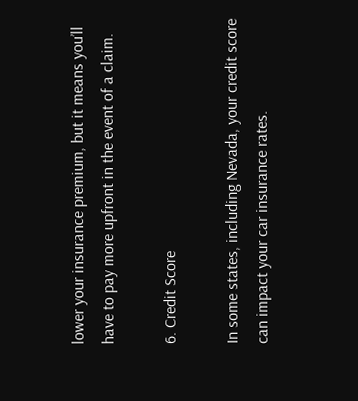lower your insurance premium, but it means you’ll have to pay more upfront in the event of a claim.

6. Credit Score

In some states, including Nevada, your credit score can impact your car insurance rates.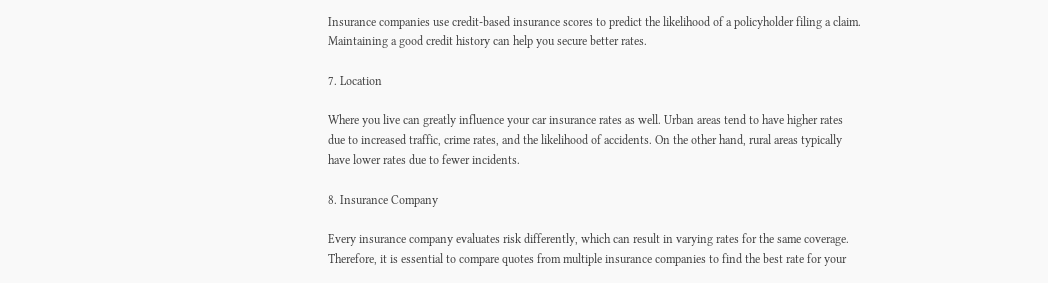Insurance companies use credit-based insurance scores to predict the likelihood of a policyholder filing a claim. Maintaining a good credit history can help you secure better rates.

7. Location

Where you live can greatly influence your car insurance rates as well. Urban areas tend to have higher rates due to increased traffic, crime rates, and the likelihood of accidents. On the other hand, rural areas typically have lower rates due to fewer incidents.

8. Insurance Company

Every insurance company evaluates risk differently, which can result in varying rates for the same coverage. Therefore, it is essential to compare quotes from multiple insurance companies to find the best rate for your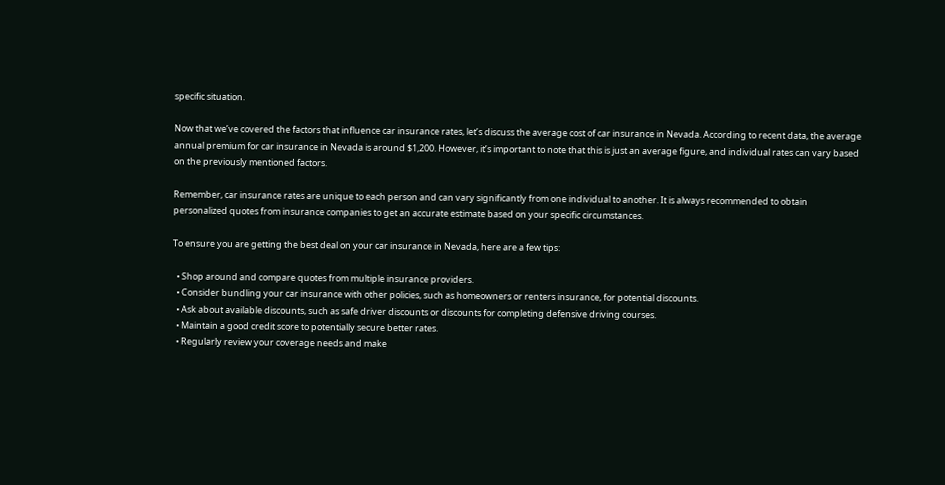specific situation.

Now that we’ve covered the factors that influence car insurance rates, let’s discuss the average cost of car insurance in Nevada. According to recent data, the average annual premium for car insurance in Nevada is around $1,200. However, it’s important to note that this is just an average figure, and individual rates can vary based on the previously mentioned factors.

Remember, car insurance rates are unique to each person and can vary significantly from one individual to another. It is always recommended to obtain personalized quotes from insurance companies to get an accurate estimate based on your specific circumstances.

To ensure you are getting the best deal on your car insurance in Nevada, here are a few tips:

  • Shop around and compare quotes from multiple insurance providers.
  • Consider bundling your car insurance with other policies, such as homeowners or renters insurance, for potential discounts.
  • Ask about available discounts, such as safe driver discounts or discounts for completing defensive driving courses.
  • Maintain a good credit score to potentially secure better rates.
  • Regularly review your coverage needs and make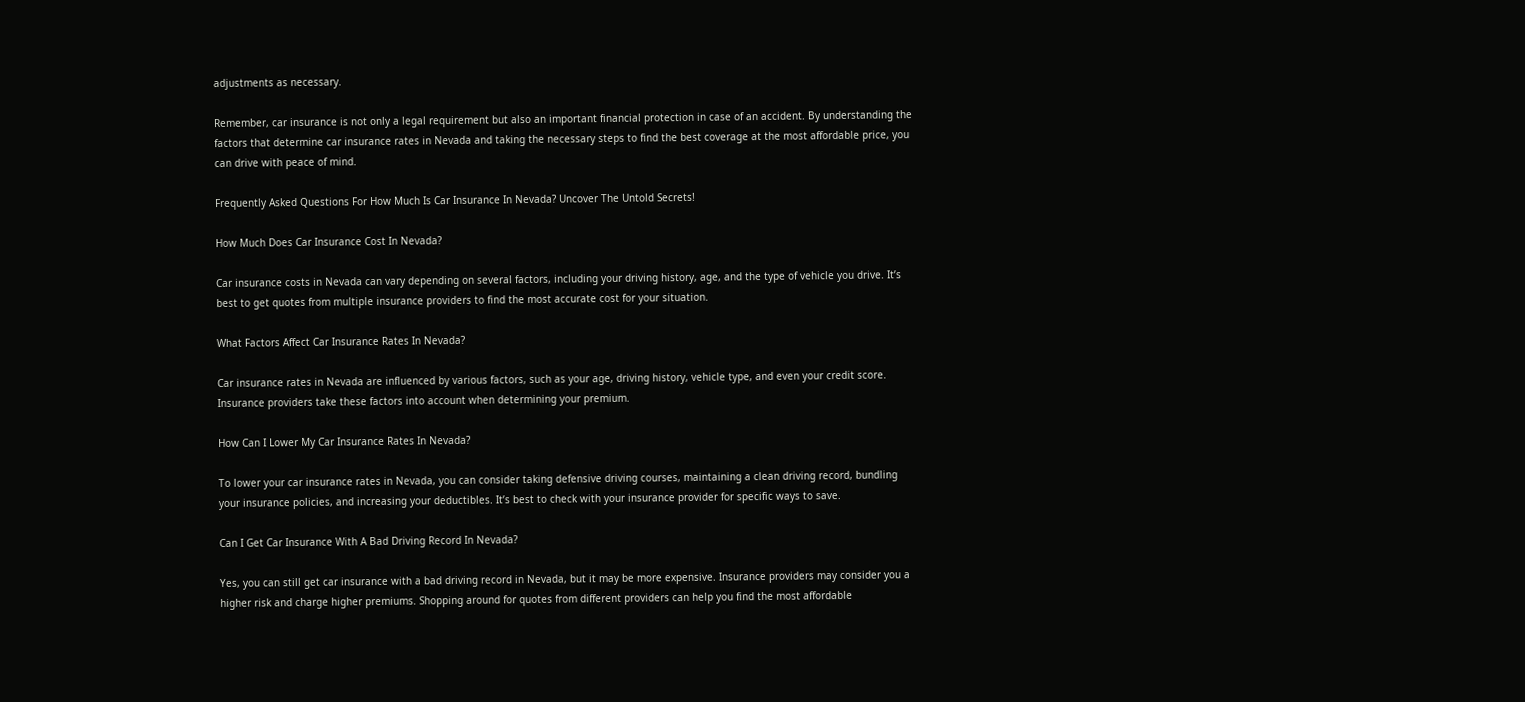adjustments as necessary.

Remember, car insurance is not only a legal requirement but also an important financial protection in case of an accident. By understanding the factors that determine car insurance rates in Nevada and taking the necessary steps to find the best coverage at the most affordable price, you can drive with peace of mind.

Frequently Asked Questions For How Much Is Car Insurance In Nevada? Uncover The Untold Secrets!

How Much Does Car Insurance Cost In Nevada?

Car insurance costs in Nevada can vary depending on several factors, including your driving history, age, and the type of vehicle you drive. It’s best to get quotes from multiple insurance providers to find the most accurate cost for your situation.

What Factors Affect Car Insurance Rates In Nevada?

Car insurance rates in Nevada are influenced by various factors, such as your age, driving history, vehicle type, and even your credit score. Insurance providers take these factors into account when determining your premium.

How Can I Lower My Car Insurance Rates In Nevada?

To lower your car insurance rates in Nevada, you can consider taking defensive driving courses, maintaining a clean driving record, bundling your insurance policies, and increasing your deductibles. It’s best to check with your insurance provider for specific ways to save.

Can I Get Car Insurance With A Bad Driving Record In Nevada?

Yes, you can still get car insurance with a bad driving record in Nevada, but it may be more expensive. Insurance providers may consider you a higher risk and charge higher premiums. Shopping around for quotes from different providers can help you find the most affordable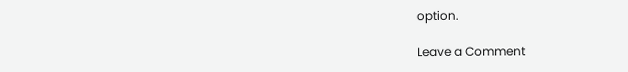option.

Leave a Comment